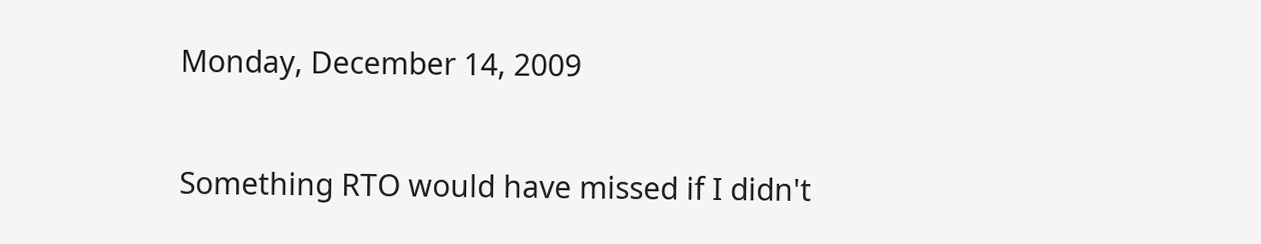Monday, December 14, 2009

Something RTO would have missed if I didn't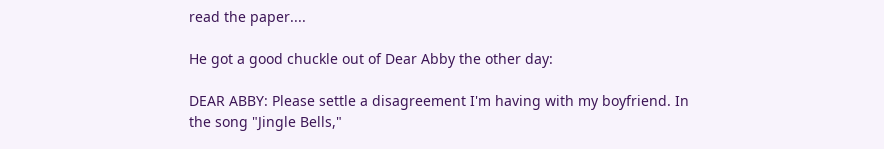read the paper....

He got a good chuckle out of Dear Abby the other day:

DEAR ABBY: Please settle a disagreement I'm having with my boyfriend. In the song "Jingle Bells,"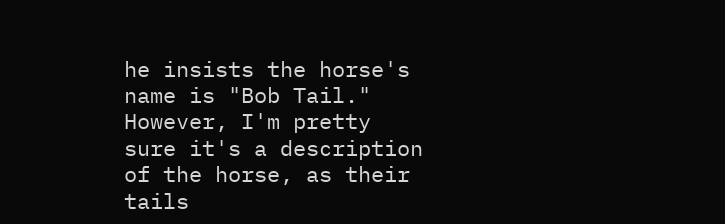he insists the horse's name is "Bob Tail." However, I'm pretty sure it's a description of the horse, as their tails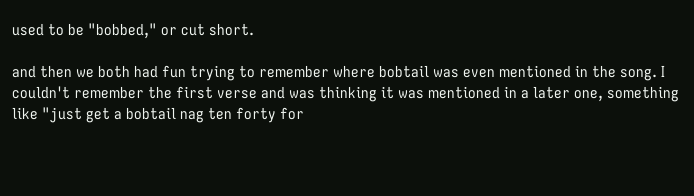used to be "bobbed," or cut short.

and then we both had fun trying to remember where bobtail was even mentioned in the song. I couldn't remember the first verse and was thinking it was mentioned in a later one, something like "just get a bobtail nag ten forty for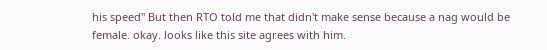his speed" But then RTO told me that didn't make sense because a nag would be female. okay. looks like this site agrees with him.